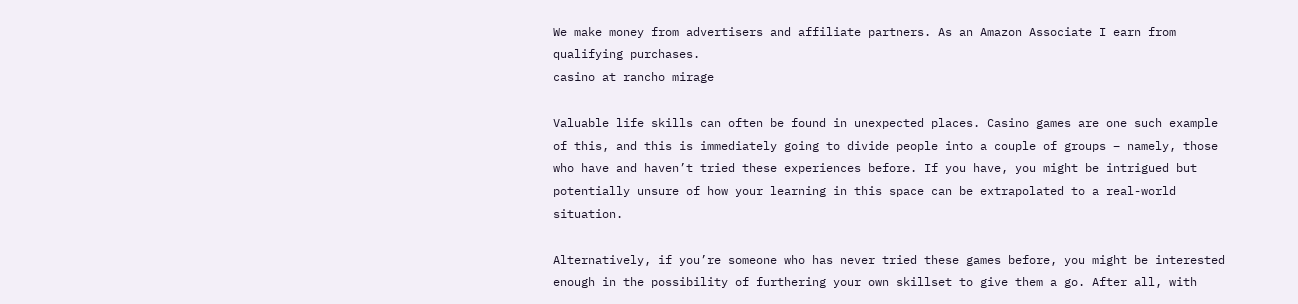We make money from advertisers and affiliate partners. As an Amazon Associate I earn from qualifying purchases.
casino at rancho mirage

Valuable life skills can often be found in unexpected places. Casino games are one such example of this, and this is immediately going to divide people into a couple of groups – namely, those who have and haven’t tried these experiences before. If you have, you might be intrigued but potentially unsure of how your learning in this space can be extrapolated to a real-world situation.

Alternatively, if you’re someone who has never tried these games before, you might be interested enough in the possibility of furthering your own skillset to give them a go. After all, with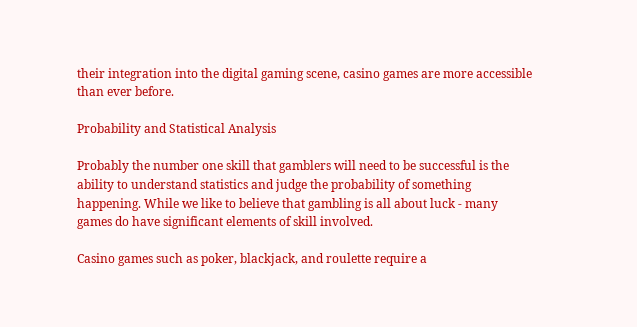their integration into the digital gaming scene, casino games are more accessible than ever before.

Probability and Statistical Analysis

Probably the number one skill that gamblers will need to be successful is the ability to understand statistics and judge the probability of something happening. While we like to believe that gambling is all about luck - many games do have significant elements of skill involved.

Casino games such as poker, blackjack, and roulette require a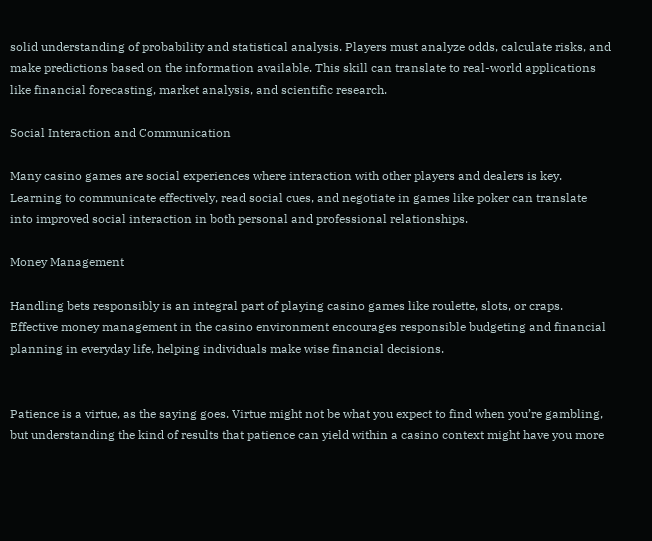solid understanding of probability and statistical analysis. Players must analyze odds, calculate risks, and make predictions based on the information available. This skill can translate to real-world applications like financial forecasting, market analysis, and scientific research.

Social Interaction and Communication

Many casino games are social experiences where interaction with other players and dealers is key. Learning to communicate effectively, read social cues, and negotiate in games like poker can translate into improved social interaction in both personal and professional relationships.

Money Management

Handling bets responsibly is an integral part of playing casino games like roulette, slots, or craps. Effective money management in the casino environment encourages responsible budgeting and financial planning in everyday life, helping individuals make wise financial decisions.


Patience is a virtue, as the saying goes. Virtue might not be what you expect to find when you’re gambling, but understanding the kind of results that patience can yield within a casino context might have you more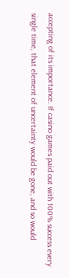accepting of its importance. If casino games paid out with 100% success every single time, that element of uncertainty would be gone, and so would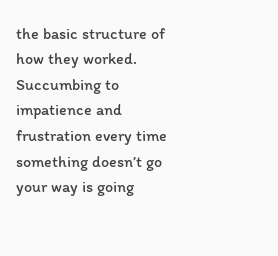the basic structure of how they worked. Succumbing to impatience and frustration every time something doesn’t go your way is going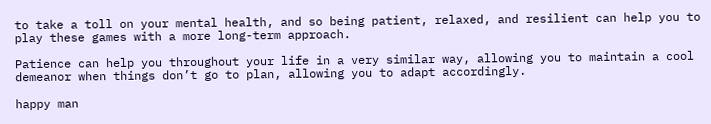to take a toll on your mental health, and so being patient, relaxed, and resilient can help you to play these games with a more long-term approach.

Patience can help you throughout your life in a very similar way, allowing you to maintain a cool demeanor when things don’t go to plan, allowing you to adapt accordingly.

happy man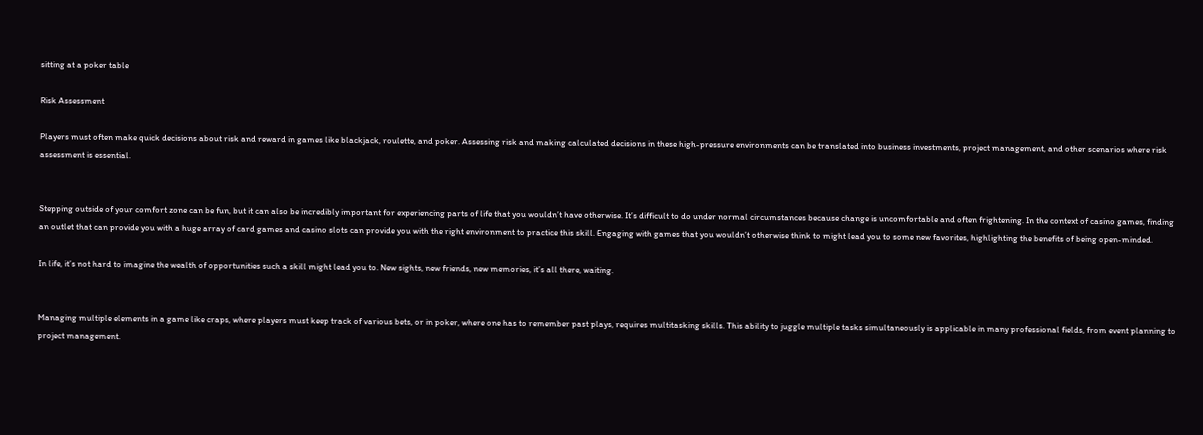sitting at a poker table

Risk Assessment

Players must often make quick decisions about risk and reward in games like blackjack, roulette, and poker. Assessing risk and making calculated decisions in these high-pressure environments can be translated into business investments, project management, and other scenarios where risk assessment is essential.


Stepping outside of your comfort zone can be fun, but it can also be incredibly important for experiencing parts of life that you wouldn’t have otherwise. It’s difficult to do under normal circumstances because change is uncomfortable and often frightening. In the context of casino games, finding an outlet that can provide you with a huge array of card games and casino slots can provide you with the right environment to practice this skill. Engaging with games that you wouldn’t otherwise think to might lead you to some new favorites, highlighting the benefits of being open-minded.

In life, it’s not hard to imagine the wealth of opportunities such a skill might lead you to. New sights, new friends, new memories, it’s all there, waiting.


Managing multiple elements in a game like craps, where players must keep track of various bets, or in poker, where one has to remember past plays, requires multitasking skills. This ability to juggle multiple tasks simultaneously is applicable in many professional fields, from event planning to project management.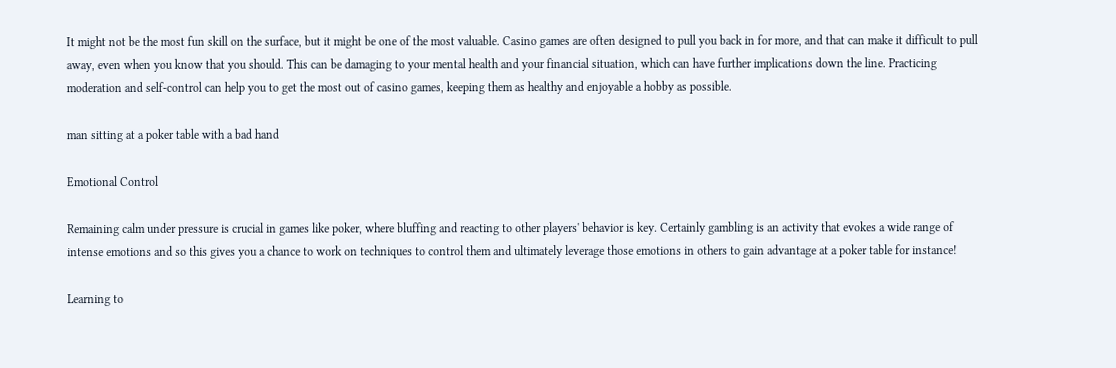It might not be the most fun skill on the surface, but it might be one of the most valuable. Casino games are often designed to pull you back in for more, and that can make it difficult to pull away, even when you know that you should. This can be damaging to your mental health and your financial situation, which can have further implications down the line. Practicing moderation and self-control can help you to get the most out of casino games, keeping them as healthy and enjoyable a hobby as possible.

man sitting at a poker table with a bad hand

Emotional Control

Remaining calm under pressure is crucial in games like poker, where bluffing and reacting to other players' behavior is key. Certainly gambling is an activity that evokes a wide range of intense emotions and so this gives you a chance to work on techniques to control them and ultimately leverage those emotions in others to gain advantage at a poker table for instance!

Learning to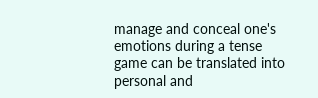manage and conceal one's emotions during a tense game can be translated into personal and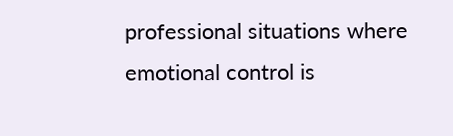professional situations where emotional control is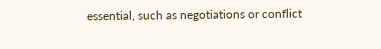essential, such as negotiations or conflict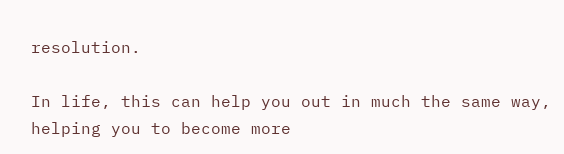resolution.

In life, this can help you out in much the same way, helping you to become more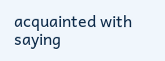acquainted with saying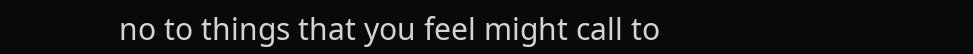no to things that you feel might call to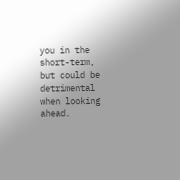you in the short-term, but could be detrimental when looking ahead.